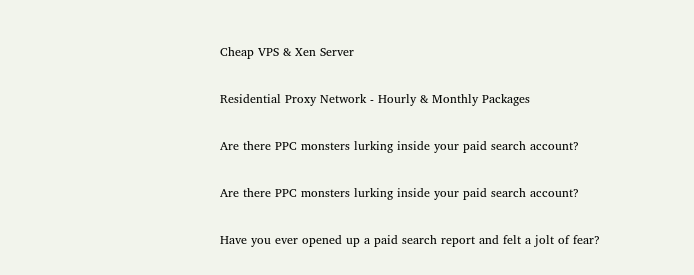Cheap VPS & Xen Server

Residential Proxy Network - Hourly & Monthly Packages

Are there PPC monsters lurking inside your paid search account?

Are there PPC monsters lurking inside your paid search account?

Have you ever opened up a paid search report and felt a jolt of fear?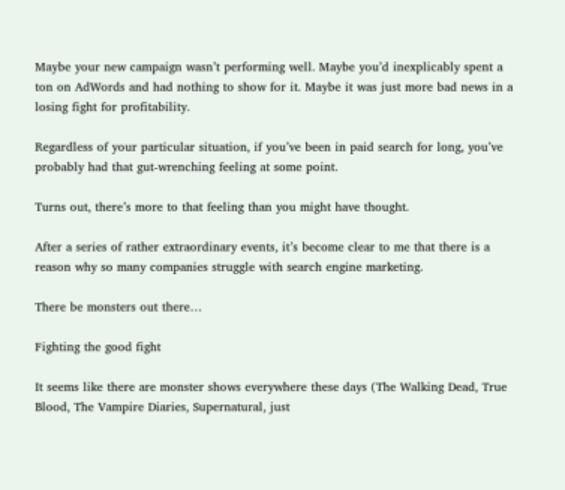Maybe your new campaign wasn’t performing well. Maybe you’d inexplicably spent a ton on AdWords and had nothing to show for it. Maybe it was just more bad news in a losing fight for profitability.

Regardless of your particular situation, if you’ve been in paid search for long, you’ve probably had that gut-wrenching feeling at some point.

Turns out, there’s more to that feeling than you might have thought.

After a series of rather extraordinary events, it’s become clear to me that there is a reason why so many companies struggle with search engine marketing.

There be monsters out there…

Fighting the good fight

It seems like there are monster shows everywhere these days (The Walking Dead, True Blood, The Vampire Diaries, Supernatural, just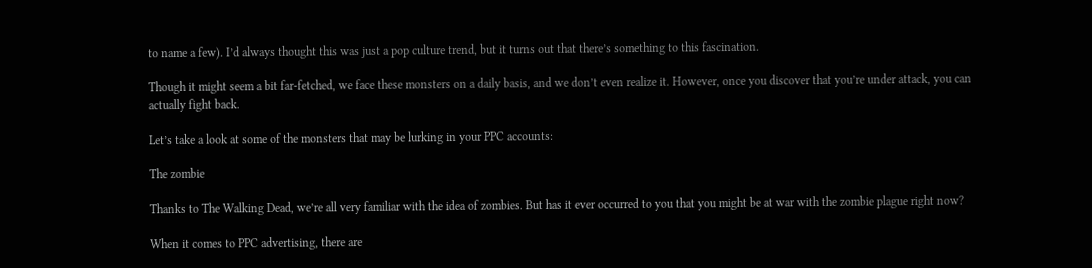to name a few). I’d always thought this was just a pop culture trend, but it turns out that there’s something to this fascination.

Though it might seem a bit far-fetched, we face these monsters on a daily basis, and we don’t even realize it. However, once you discover that you’re under attack, you can actually fight back.

Let’s take a look at some of the monsters that may be lurking in your PPC accounts:

The zombie

Thanks to The Walking Dead, we’re all very familiar with the idea of zombies. But has it ever occurred to you that you might be at war with the zombie plague right now?

When it comes to PPC advertising, there are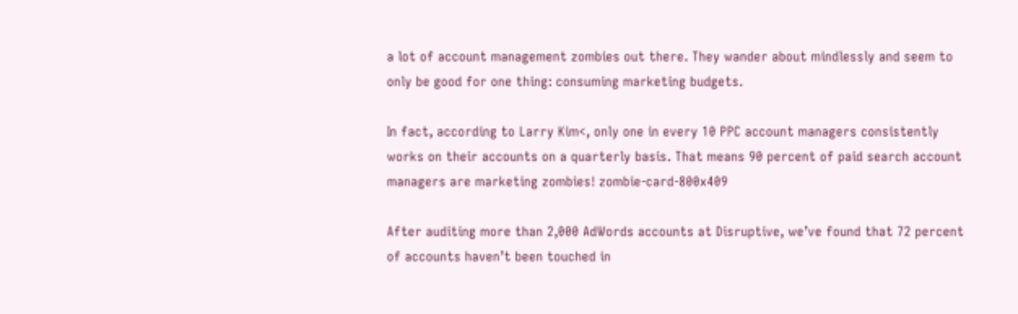a lot of account management zombies out there. They wander about mindlessly and seem to only be good for one thing: consuming marketing budgets.

In fact, according to Larry Kim<, only one in every 10 PPC account managers consistently works on their accounts on a quarterly basis. That means 90 percent of paid search account managers are marketing zombies! zombie-card-800x409

After auditing more than 2,000 AdWords accounts at Disruptive, we’ve found that 72 percent of accounts haven’t been touched in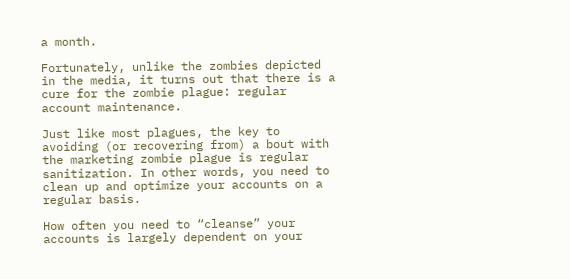a month.

Fortunately, unlike the zombies depicted in the media, it turns out that there is a cure for the zombie plague: regular account maintenance.

Just like most plagues, the key to avoiding (or recovering from) a bout with the marketing zombie plague is regular sanitization. In other words, you need to clean up and optimize your accounts on a regular basis.

How often you need to “cleanse” your accounts is largely dependent on your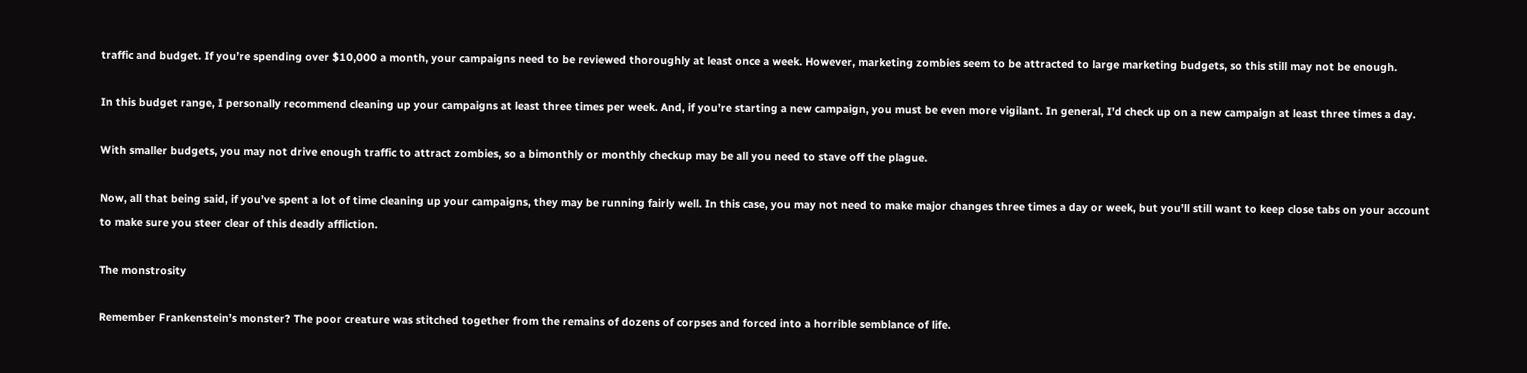traffic and budget. If you’re spending over $10,000 a month, your campaigns need to be reviewed thoroughly at least once a week. However, marketing zombies seem to be attracted to large marketing budgets, so this still may not be enough.

In this budget range, I personally recommend cleaning up your campaigns at least three times per week. And, if you’re starting a new campaign, you must be even more vigilant. In general, I’d check up on a new campaign at least three times a day.

With smaller budgets, you may not drive enough traffic to attract zombies, so a bimonthly or monthly checkup may be all you need to stave off the plague.

Now, all that being said, if you’ve spent a lot of time cleaning up your campaigns, they may be running fairly well. In this case, you may not need to make major changes three times a day or week, but you’ll still want to keep close tabs on your account to make sure you steer clear of this deadly affliction.

The monstrosity

Remember Frankenstein’s monster? The poor creature was stitched together from the remains of dozens of corpses and forced into a horrible semblance of life.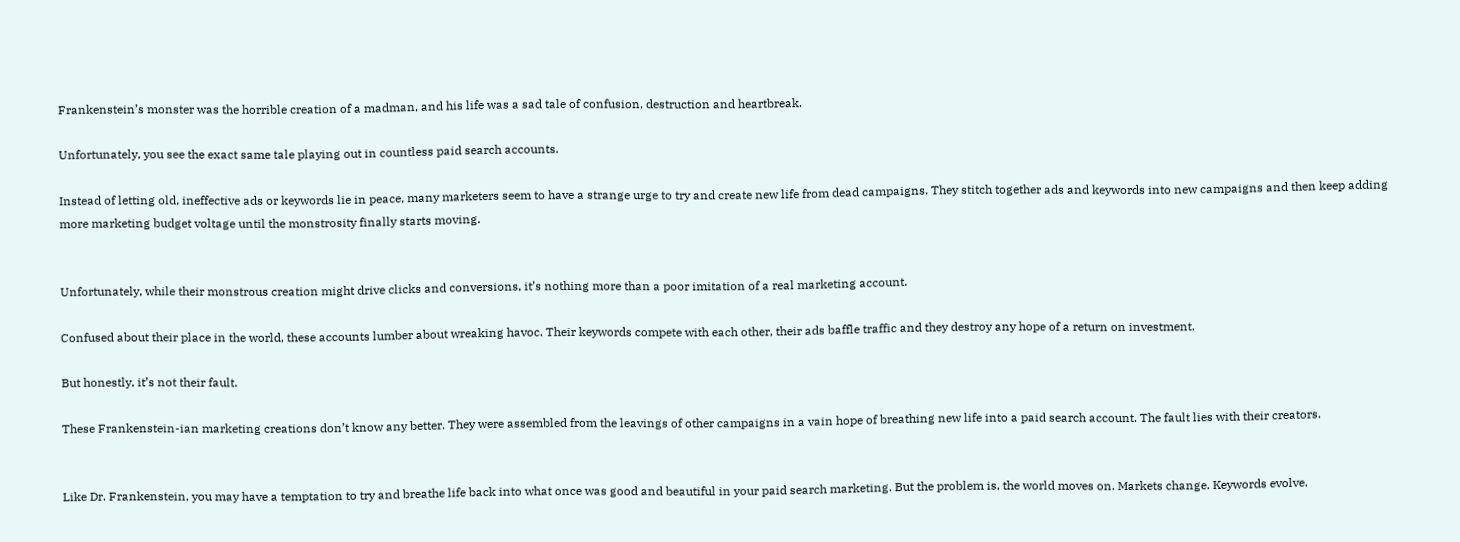Frankenstein’s monster was the horrible creation of a madman, and his life was a sad tale of confusion, destruction and heartbreak.

Unfortunately, you see the exact same tale playing out in countless paid search accounts.

Instead of letting old, ineffective ads or keywords lie in peace, many marketers seem to have a strange urge to try and create new life from dead campaigns. They stitch together ads and keywords into new campaigns and then keep adding more marketing budget voltage until the monstrosity finally starts moving.


Unfortunately, while their monstrous creation might drive clicks and conversions, it’s nothing more than a poor imitation of a real marketing account.

Confused about their place in the world, these accounts lumber about wreaking havoc. Their keywords compete with each other, their ads baffle traffic and they destroy any hope of a return on investment.

But honestly, it’s not their fault.

These Frankenstein-ian marketing creations don’t know any better. They were assembled from the leavings of other campaigns in a vain hope of breathing new life into a paid search account. The fault lies with their creators.


Like Dr. Frankenstein, you may have a temptation to try and breathe life back into what once was good and beautiful in your paid search marketing. But the problem is, the world moves on. Markets change. Keywords evolve.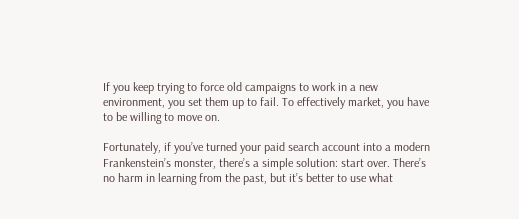If you keep trying to force old campaigns to work in a new environment, you set them up to fail. To effectively market, you have to be willing to move on.

Fortunately, if you’ve turned your paid search account into a modern Frankenstein’s monster, there’s a simple solution: start over. There’s no harm in learning from the past, but it’s better to use what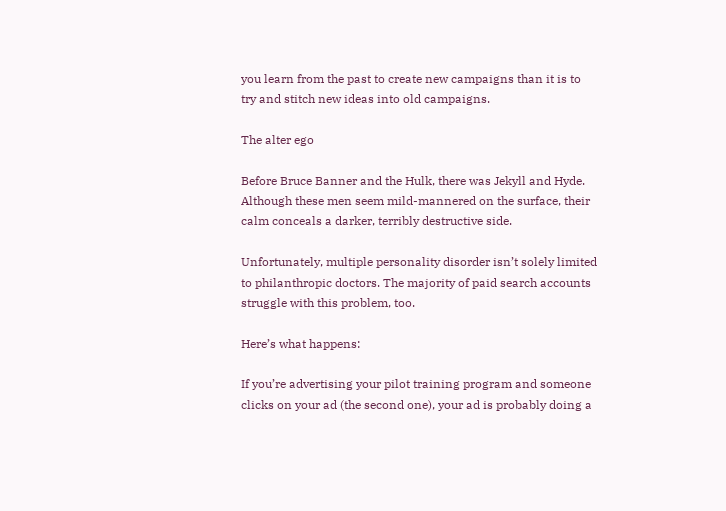you learn from the past to create new campaigns than it is to try and stitch new ideas into old campaigns.

The alter ego

Before Bruce Banner and the Hulk, there was Jekyll and Hyde. Although these men seem mild-mannered on the surface, their calm conceals a darker, terribly destructive side.

Unfortunately, multiple personality disorder isn’t solely limited to philanthropic doctors. The majority of paid search accounts struggle with this problem, too.

Here’s what happens:

If you’re advertising your pilot training program and someone clicks on your ad (the second one), your ad is probably doing a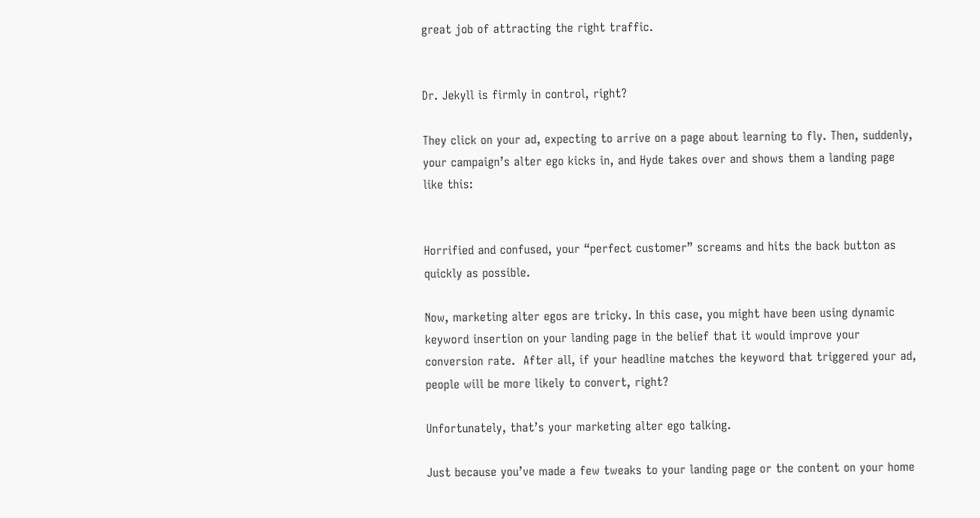great job of attracting the right traffic.


Dr. Jekyll is firmly in control, right?

They click on your ad, expecting to arrive on a page about learning to fly. Then, suddenly, your campaign’s alter ego kicks in, and Hyde takes over and shows them a landing page like this:


Horrified and confused, your “perfect customer” screams and hits the back button as quickly as possible.

Now, marketing alter egos are tricky. In this case, you might have been using dynamic keyword insertion on your landing page in the belief that it would improve your conversion rate.  After all, if your headline matches the keyword that triggered your ad, people will be more likely to convert, right?

Unfortunately, that’s your marketing alter ego talking.

Just because you’ve made a few tweaks to your landing page or the content on your home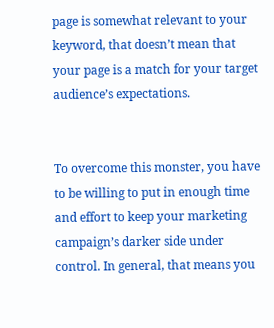page is somewhat relevant to your keyword, that doesn’t mean that your page is a match for your target audience’s expectations.


To overcome this monster, you have to be willing to put in enough time and effort to keep your marketing campaign’s darker side under control. In general, that means you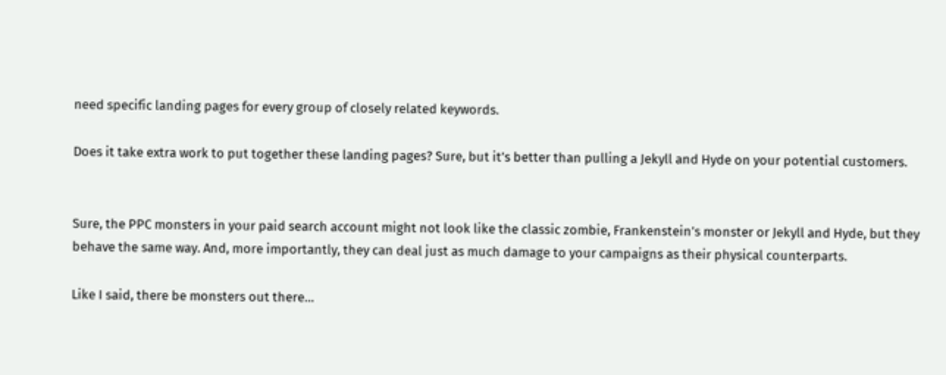need specific landing pages for every group of closely related keywords.

Does it take extra work to put together these landing pages? Sure, but it’s better than pulling a Jekyll and Hyde on your potential customers.


Sure, the PPC monsters in your paid search account might not look like the classic zombie, Frankenstein’s monster or Jekyll and Hyde, but they behave the same way. And, more importantly, they can deal just as much damage to your campaigns as their physical counterparts.

Like I said, there be monsters out there…